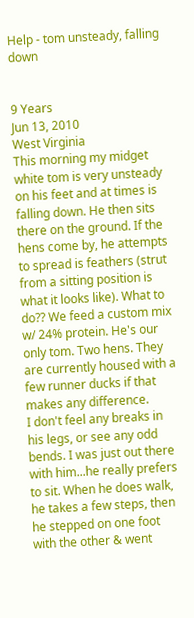Help - tom unsteady, falling down


9 Years
Jun 13, 2010
West Virginia
This morning my midget white tom is very unsteady on his feet and at times is falling down. He then sits there on the ground. If the hens come by, he attempts to spread is feathers (strut from a sitting position is what it looks like). What to do?? We feed a custom mix w/ 24% protein. He's our only tom. Two hens. They are currently housed with a few runner ducks if that makes any difference.
I don't feel any breaks in his legs, or see any odd bends. I was just out there with him...he really prefers to sit. When he does walk, he takes a few steps, then he stepped on one foot with the other & went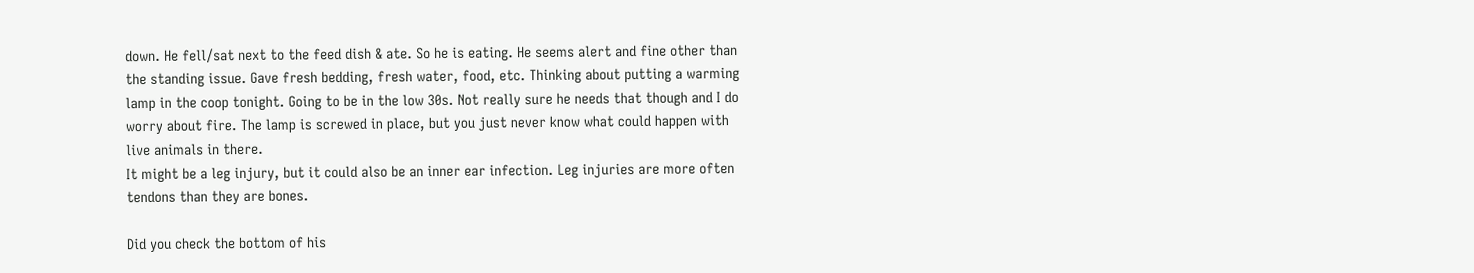down. He fell/sat next to the feed dish & ate. So he is eating. He seems alert and fine other than the standing issue. Gave fresh bedding, fresh water, food, etc. Thinking about putting a warming lamp in the coop tonight. Going to be in the low 30s. Not really sure he needs that though and I do worry about fire. The lamp is screwed in place, but you just never know what could happen with live animals in there.
It might be a leg injury, but it could also be an inner ear infection. Leg injuries are more often tendons than they are bones.

Did you check the bottom of his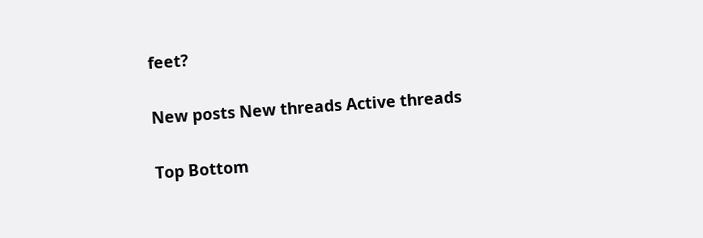feet?

New posts New threads Active threads

Top Bottom